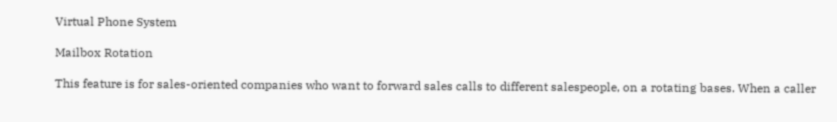Virtual Phone System

Mailbox Rotation

This feature is for sales-oriented companies who want to forward sales calls to different salespeople, on a rotating bases. When a caller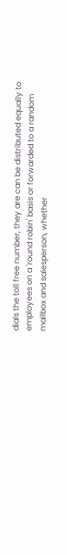dials the toll free number, they are can be distributed equally to employees on a 'round robin' basis or forwarded to a random mailbox and salesperson, whether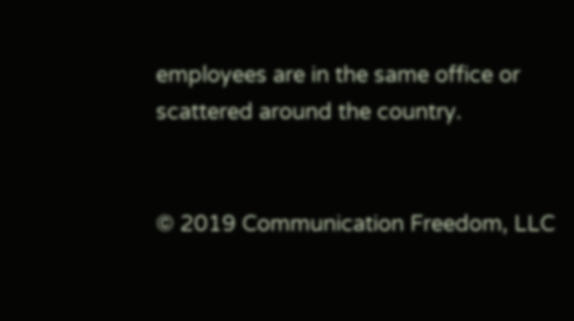employees are in the same office or scattered around the country.


© 2019 Communication Freedom, LLC